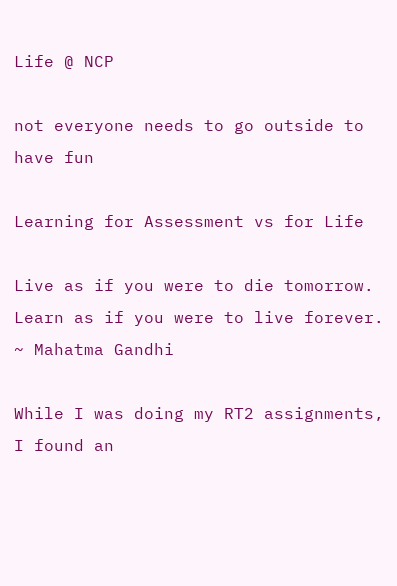Life @ NCP

not everyone needs to go outside to have fun

Learning for Assessment vs for Life

Live as if you were to die tomorrow. Learn as if you were to live forever. ~ Mahatma Gandhi

While I was doing my RT2 assignments, I found an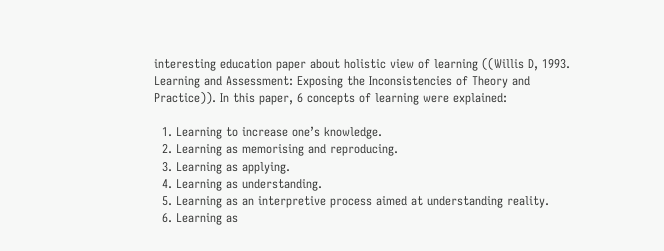interesting education paper about holistic view of learning ((Willis D, 1993. Learning and Assessment: Exposing the Inconsistencies of Theory and Practice)). In this paper, 6 concepts of learning were explained:

  1. Learning to increase one’s knowledge.
  2. Learning as memorising and reproducing.
  3. Learning as applying.
  4. Learning as understanding.
  5. Learning as an interpretive process aimed at understanding reality.
  6. Learning as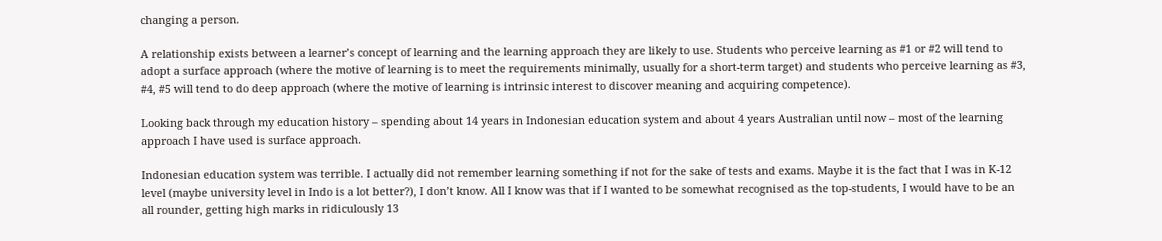changing a person.

A relationship exists between a learner’s concept of learning and the learning approach they are likely to use. Students who perceive learning as #1 or #2 will tend to adopt a surface approach (where the motive of learning is to meet the requirements minimally, usually for a short-term target) and students who perceive learning as #3, #4, #5 will tend to do deep approach (where the motive of learning is intrinsic interest to discover meaning and acquiring competence).

Looking back through my education history – spending about 14 years in Indonesian education system and about 4 years Australian until now – most of the learning approach I have used is surface approach.

Indonesian education system was terrible. I actually did not remember learning something if not for the sake of tests and exams. Maybe it is the fact that I was in K-12 level (maybe university level in Indo is a lot better?), I don’t know. All I know was that if I wanted to be somewhat recognised as the top-students, I would have to be an all rounder, getting high marks in ridiculously 13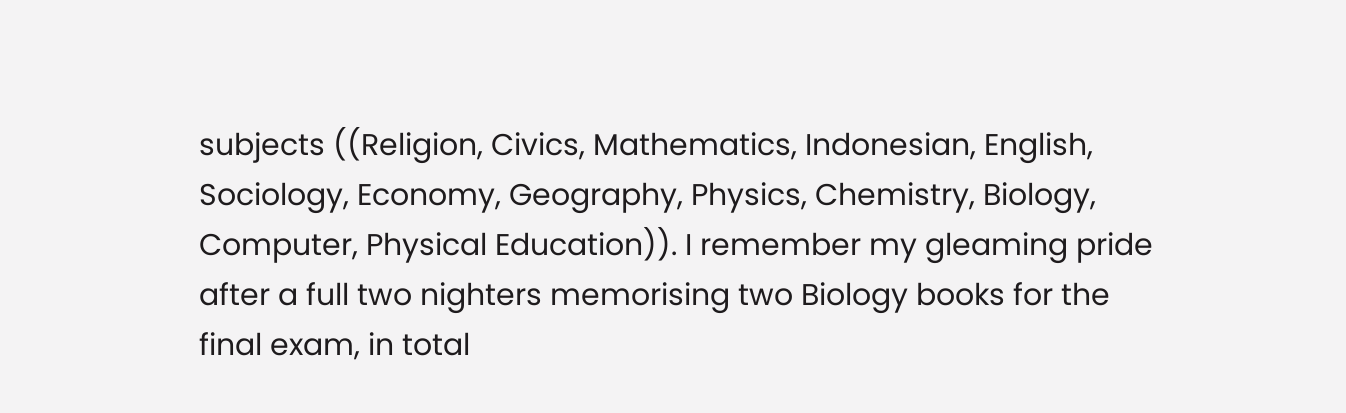subjects ((Religion, Civics, Mathematics, Indonesian, English, Sociology, Economy, Geography, Physics, Chemistry, Biology, Computer, Physical Education)). I remember my gleaming pride after a full two nighters memorising two Biology books for the final exam, in total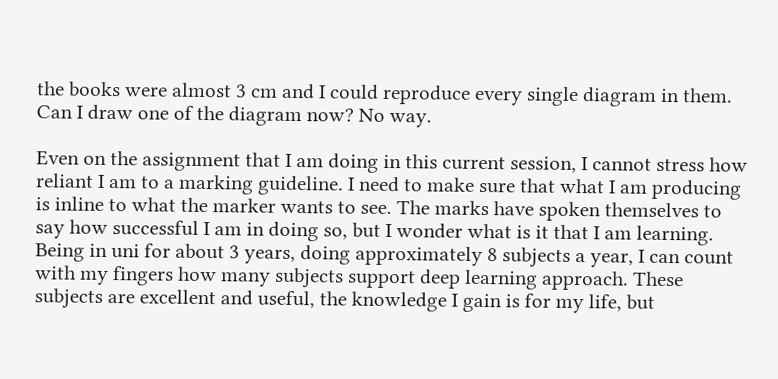the books were almost 3 cm and I could reproduce every single diagram in them. Can I draw one of the diagram now? No way.

Even on the assignment that I am doing in this current session, I cannot stress how reliant I am to a marking guideline. I need to make sure that what I am producing is inline to what the marker wants to see. The marks have spoken themselves to say how successful I am in doing so, but I wonder what is it that I am learning. Being in uni for about 3 years, doing approximately 8 subjects a year, I can count with my fingers how many subjects support deep learning approach. These subjects are excellent and useful, the knowledge I gain is for my life, but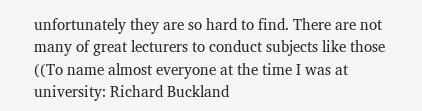unfortunately they are so hard to find. There are not many of great lecturers to conduct subjects like those ((To name almost everyone at the time I was at university: Richard Buckland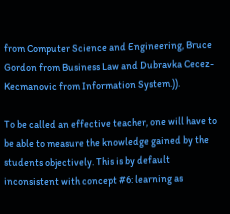from Computer Science and Engineering, Bruce Gordon from Business Law and Dubravka Cecez-Kecmanovic from Information System.)).

To be called an effective teacher, one will have to be able to measure the knowledge gained by the students objectively. This is by default inconsistent with concept #6: learning as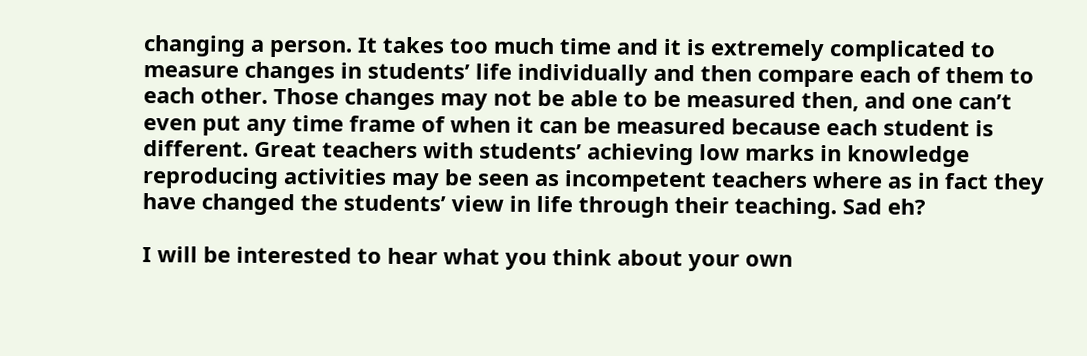changing a person. It takes too much time and it is extremely complicated to measure changes in students’ life individually and then compare each of them to each other. Those changes may not be able to be measured then, and one can’t even put any time frame of when it can be measured because each student is different. Great teachers with students’ achieving low marks in knowledge reproducing activities may be seen as incompetent teachers where as in fact they have changed the students’ view in life through their teaching. Sad eh?

I will be interested to hear what you think about your own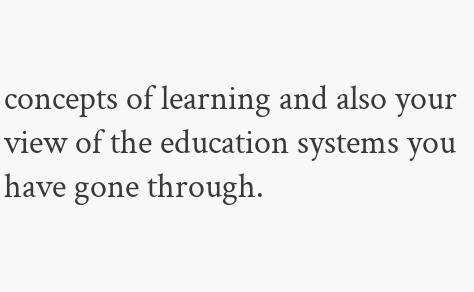concepts of learning and also your view of the education systems you have gone through.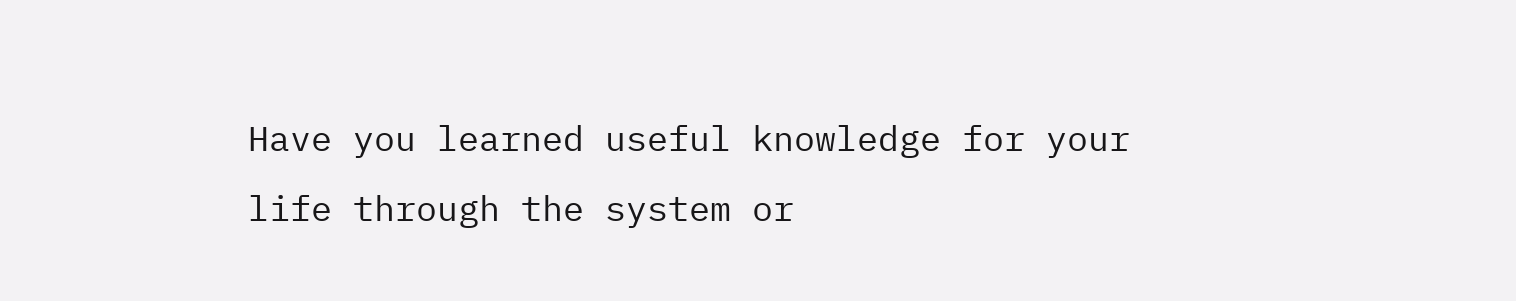Have you learned useful knowledge for your life through the system or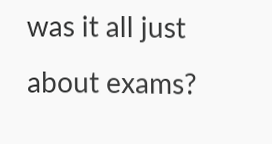was it all just about exams?